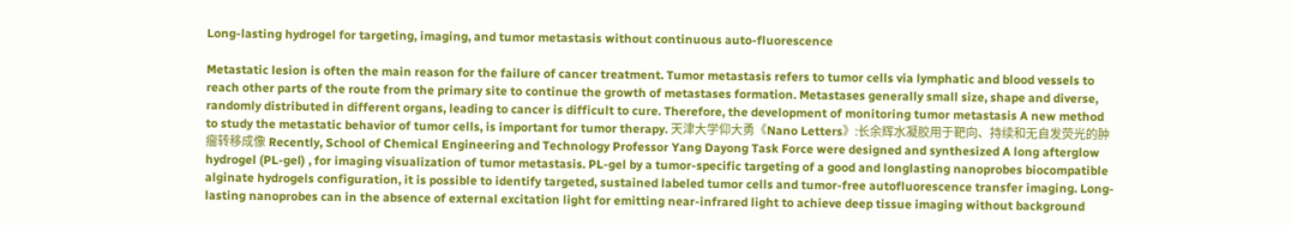Long-lasting hydrogel for targeting, imaging, and tumor metastasis without continuous auto-fluorescence

Metastatic lesion is often the main reason for the failure of cancer treatment. Tumor metastasis refers to tumor cells via lymphatic and blood vessels to reach other parts of the route from the primary site to continue the growth of metastases formation. Metastases generally small size, shape and diverse, randomly distributed in different organs, leading to cancer is difficult to cure. Therefore, the development of monitoring tumor metastasis A new method to study the metastatic behavior of tumor cells, is important for tumor therapy. 天津大学仰大勇《Nano Letters》:长余辉水凝胶用于靶向、持续和无自发荧光的肿瘤转移成像 Recently, School of Chemical Engineering and Technology Professor Yang Dayong Task Force were designed and synthesized A long afterglow hydrogel (PL-gel) , for imaging visualization of tumor metastasis. PL-gel by a tumor-specific targeting of a good and longlasting nanoprobes biocompatible alginate hydrogels configuration, it is possible to identify targeted, sustained labeled tumor cells and tumor-free autofluorescence transfer imaging. Long-lasting nanoprobes can in the absence of external excitation light for emitting near-infrared light to achieve deep tissue imaging without background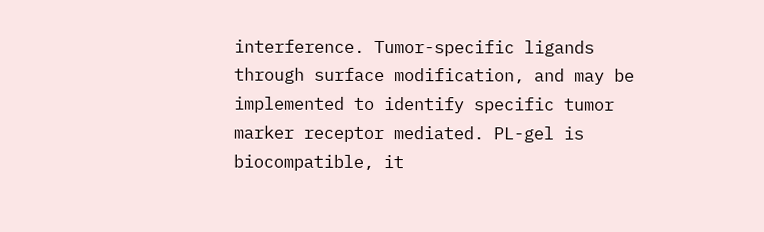interference. Tumor-specific ligands through surface modification, and may be implemented to identify specific tumor marker receptor mediated. PL-gel is biocompatible, it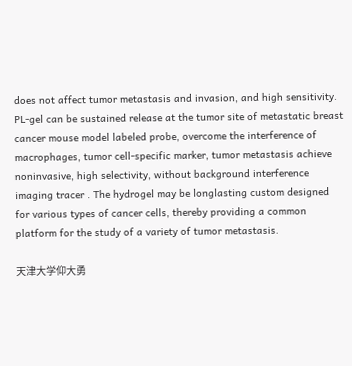does not affect tumor metastasis and invasion, and high sensitivity. PL-gel can be sustained release at the tumor site of metastatic breast cancer mouse model labeled probe, overcome the interference of macrophages, tumor cell-specific marker, tumor metastasis achieve noninvasive, high selectivity, without background interference imaging tracer . The hydrogel may be longlasting custom designed for various types of cancer cells, thereby providing a common platform for the study of a variety of tumor metastasis.

天津大学仰大勇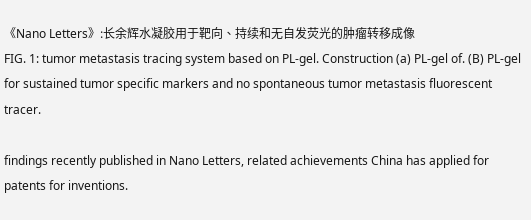《Nano Letters》:长余辉水凝胶用于靶向、持续和无自发荧光的肿瘤转移成像
FIG. 1: tumor metastasis tracing system based on PL-gel. Construction (a) PL-gel of. (B) PL-gel for sustained tumor specific markers and no spontaneous tumor metastasis fluorescent tracer.

findings recently published in Nano Letters, related achievements China has applied for patents for inventions.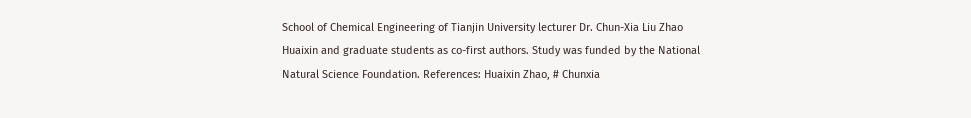School of Chemical Engineering of Tianjin University lecturer Dr. Chun-Xia Liu Zhao Huaixin and graduate students as co-first authors. Study was funded by the National Natural Science Foundation. References: Huaixin Zhao, # Chunxia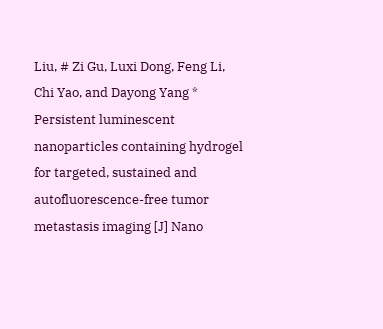Liu, # Zi Gu, Luxi Dong, Feng Li, Chi Yao, and Dayong Yang * Persistent luminescent nanoparticles containing hydrogel for targeted, sustained and autofluorescence-free tumor metastasis imaging [J] Nano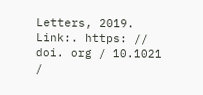Letters, 2019. Link:. https: // doi. org / 10.1021 /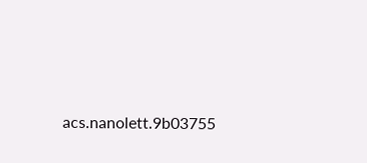acs.nanolett.9b03755